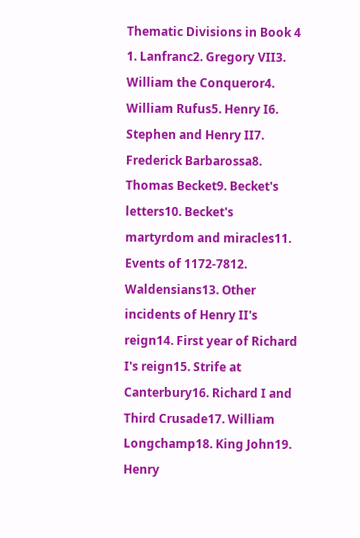Thematic Divisions in Book 4
1. Lanfranc2. Gregory VII3. William the Conqueror4. William Rufus5. Henry I6. Stephen and Henry II7. Frederick Barbarossa8. Thomas Becket9. Becket's letters10. Becket's martyrdom and miracles11. Events of 1172-7812. Waldensians13. Other incidents of Henry II's reign14. First year of Richard I's reign15. Strife at Canterbury16. Richard I and Third Crusade17. William Longchamp18. King John19. Henry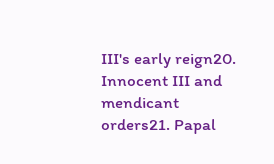III's early reign20. Innocent III and mendicant orders21. Papal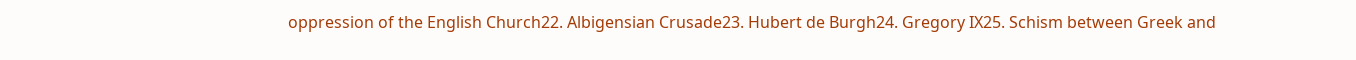oppression of the English Church22. Albigensian Crusade23. Hubert de Burgh24. Gregory IX25. Schism between Greek and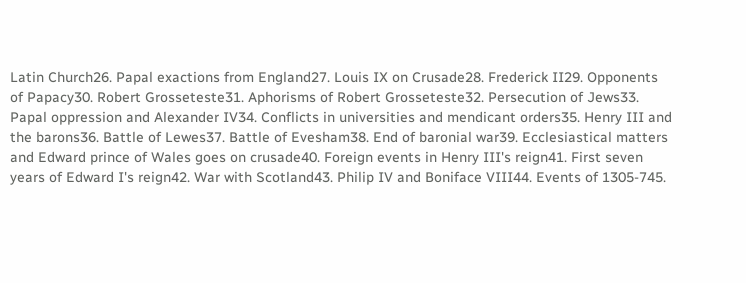Latin Church26. Papal exactions from England27. Louis IX on Crusade28. Frederick II29. Opponents of Papacy30. Robert Grosseteste31. Aphorisms of Robert Grosseteste32. Persecution of Jews33. Papal oppression and Alexander IV34. Conflicts in universities and mendicant orders35. Henry III and the barons36. Battle of Lewes37. Battle of Evesham38. End of baronial war39. Ecclesiastical matters and Edward prince of Wales goes on crusade40. Foreign events in Henry III's reign41. First seven years of Edward I's reign42. War with Scotland43. Philip IV and Boniface VIII44. Events of 1305-745.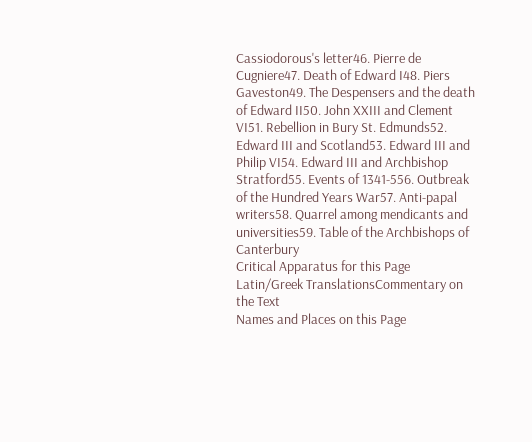Cassiodorous's letter46. Pierre de Cugniere47. Death of Edward I48. Piers Gaveston49. The Despensers and the death of Edward II50. John XXIII and Clement VI51. Rebellion in Bury St. Edmunds52. Edward III and Scotland53. Edward III and Philip VI54. Edward III and Archbishop Stratford55. Events of 1341-556. Outbreak of the Hundred Years War57. Anti-papal writers58. Quarrel among mendicants and universities59. Table of the Archbishops of Canterbury
Critical Apparatus for this Page
Latin/Greek TranslationsCommentary on the Text
Names and Places on this Page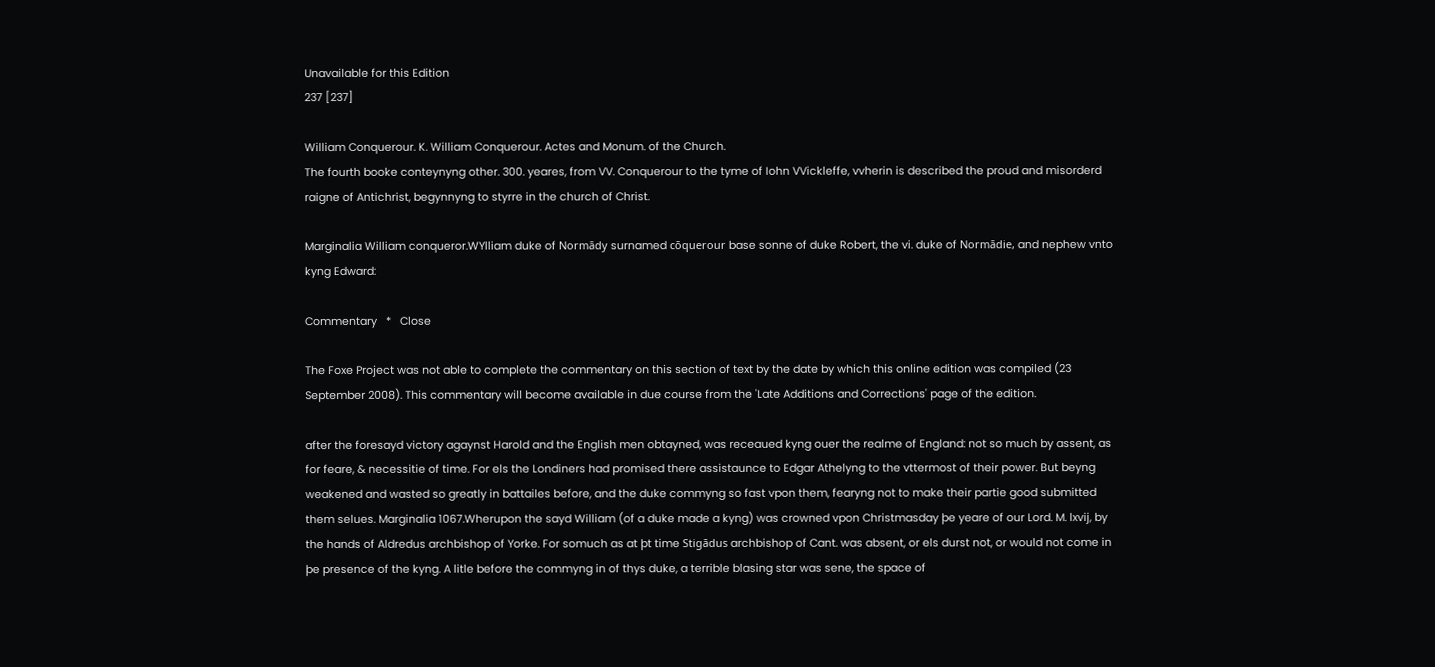Unavailable for this Edition
237 [237]

William Conquerour. K. William Conquerour. Actes and Monum. of the Church.
The fourth booke conteynyng other. 300. yeares, from VV. Conquerour to the tyme of Iohn VVickleffe, vvherin is described the proud and misorderd raigne of Antichrist, begynnyng to styrre in the church of Christ.

Marginalia William conqueror.WYlliam duke of Normādy surnamed cōquerour base sonne of duke Robert, the vi. duke of Normādie, and nephew vnto kyng Edward:

Commentary   *   Close

The Foxe Project was not able to complete the commentary on this section of text by the date by which this online edition was compiled (23 September 2008). This commentary will become available in due course from the 'Late Additions and Corrections' page of the edition.

after the foresayd victory agaynst Harold and the English men obtayned, was receaued kyng ouer the realme of England: not so much by assent, as for feare, & necessitie of time. For els the Londiners had promised there assistaunce to Edgar Athelyng to the vttermost of their power. But beyng weakened and wasted so greatly in battailes before, and the duke commyng so fast vpon them, fearyng not to make their partie good submitted them selues. Marginalia 1067.Wherupon the sayd William (of a duke made a kyng) was crowned vpon Christmasday þe yeare of our Lord. M. lxvij, by the hands of Aldredus archbishop of Yorke. For somuch as at þt time Stigādus archbishop of Cant. was absent, or els durst not, or would not come in þe presence of the kyng. A litle before the commyng in of thys duke, a terrible blasing star was sene, the space of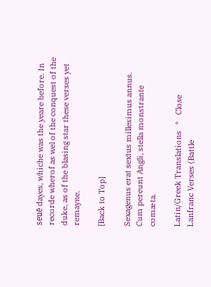seuē dayes, whiche was the yeare before. In recorde wherof as wel of the conquest of the duke, as of the blasing star these verses yet remayne.

[Back to Top]

Sexagenus erat sextus millesimus annus.
Cum pereunt Angli, stella monstrante comæta.

Latin/Greek Translations   *   Close
Lanfranc Verses (Battle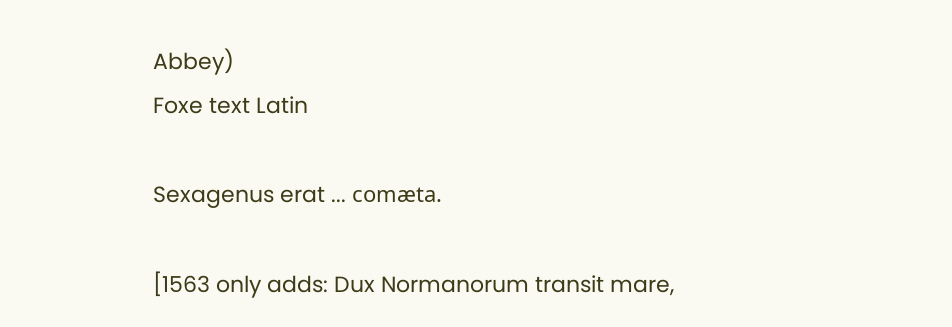Abbey)
Foxe text Latin

Sexagenus erat ... comæta.

[1563 only adds: Dux Normanorum transit mare,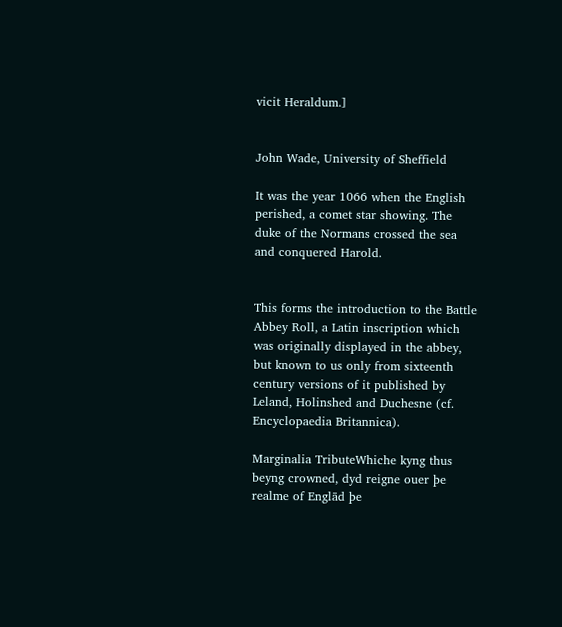vicit Heraldum.]


John Wade, University of Sheffield

It was the year 1066 when the English perished, a comet star showing. The duke of the Normans crossed the sea and conquered Harold.


This forms the introduction to the Battle Abbey Roll, a Latin inscription which was originally displayed in the abbey, but known to us only from sixteenth century versions of it published by Leland, Holinshed and Duchesne (cf. Encyclopaedia Britannica).

Marginalia TributeWhiche kyng thus beyng crowned, dyd reigne ouer þe realme of Englād þe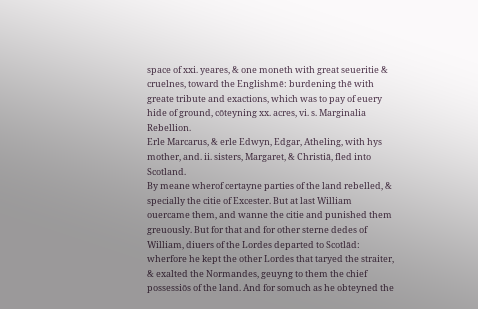space of xxi. yeares, & one moneth with great seueritie & cruelnes, toward the Englishmē: burdening thē with greate tribute and exactions, which was to pay of euery hide of ground, cōteyning xx. acres, vi. s. Marginalia Rebellion.
Erle Marcarus, & erle Edwyn, Edgar, Atheling, with hys mother, and. ii. sisters, Margaret, & Christiā, fled into Scotland.
By meane wherof certayne parties of the land rebelled, & specially the citie of Excester. But at last William ouercame them, and wanne the citie and punished them greuously. But for that and for other sterne dedes of William, diuers of the Lordes departed to Scotlād: wherfore he kept the other Lordes that taryed the straiter, & exalted the Normandes, geuyng to them the chief possessiōs of the land. And for somuch as he obteyned the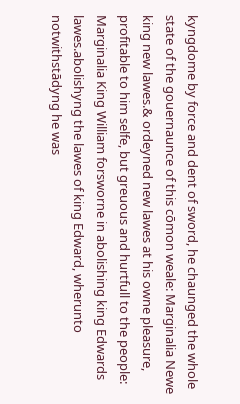kyngdome by force and dent of sword, he chaunged the whole state of the gouernaunce of this cōmon weale: Marginalia Newe king new lawes.& ordeyned new lawes at his owne pleasure, profitable to him selfe, but greuous and hurtfull to the people: Marginalia King William forsworne in abolishing king Edwards lawes.abolishyng the lawes of king Edward, wherunto notwithstādyng he was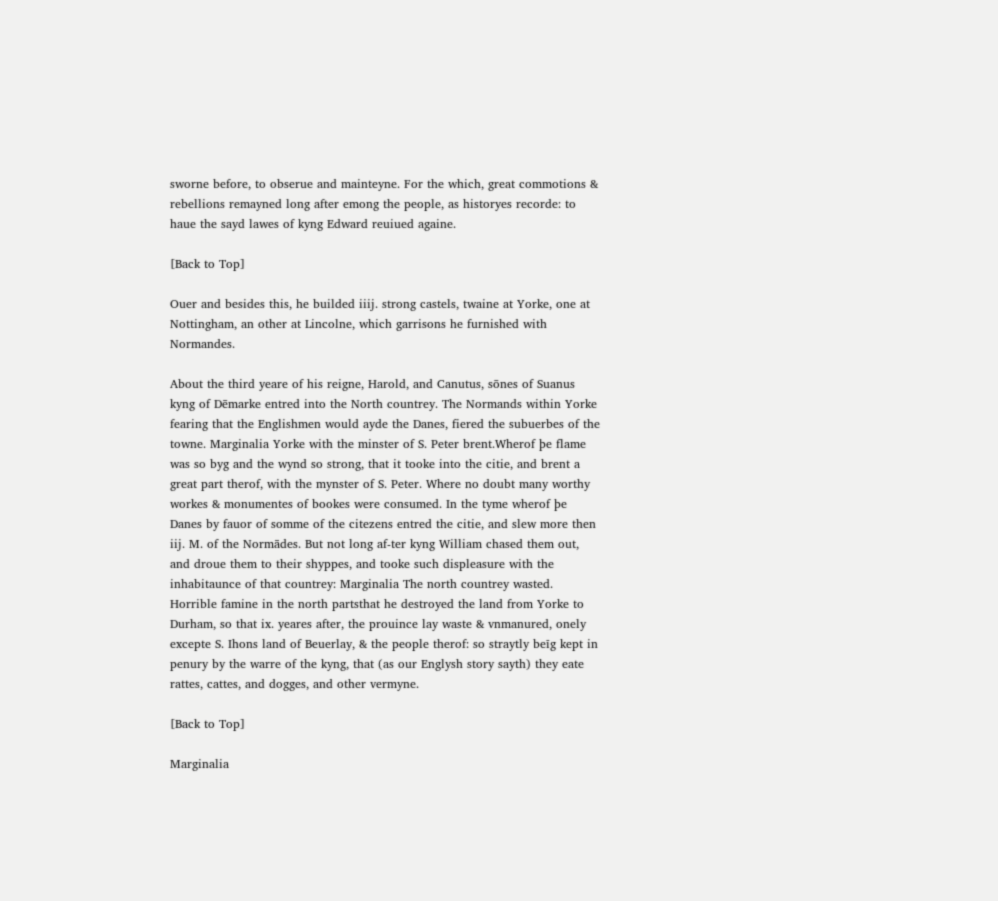sworne before, to obserue and mainteyne. For the which, great commotions & rebellions remayned long after emong the people, as historyes recorde: to haue the sayd lawes of kyng Edward reuiued againe.

[Back to Top]

Ouer and besides this, he builded iiij. strong castels, twaine at Yorke, one at Nottingham, an other at Lincolne, which garrisons he furnished with Normandes.

About the third yeare of his reigne, Harold, and Canutus, sōnes of Suanus kyng of Dēmarke entred into the North countrey. The Normands within Yorke fearing that the Englishmen would ayde the Danes, fiered the subuerbes of the towne. Marginalia Yorke with the minster of S. Peter brent.Wherof þe flame was so byg and the wynd so strong, that it tooke into the citie, and brent a great part therof, with the mynster of S. Peter. Where no doubt many worthy workes & monumentes of bookes were consumed. In the tyme wherof þe Danes by fauor of somme of the citezens entred the citie, and slew more then iij. M. of the Normādes. But not long af-ter kyng William chased them out, and droue them to their shyppes, and tooke such displeasure with the inhabitaunce of that countrey: Marginalia The north countrey wasted. Horrible famine in the north partsthat he destroyed the land from Yorke to Durham, so that ix. yeares after, the prouince lay waste & vnmanured, onely excepte S. Ihons land of Beuerlay, & the people therof: so straytly beīg kept in penury by the warre of the kyng, that (as our Englysh story sayth) they eate rattes, cattes, and dogges, and other vermyne.

[Back to Top]

Marginalia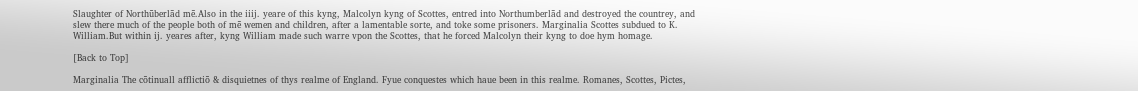Slaughter of Northūberlād mē.Also in the iiij. yeare of this kyng, Malcolyn kyng of Scottes, entred into Northumberlād and destroyed the countrey, and slew there much of the people both of mē wemen and children, after a lamentable sorte, and toke some prisoners. Marginalia Scottes subdued to K. William.But within ij. yeares after, kyng William made such warre vpon the Scottes, that he forced Malcolyn their kyng to doe hym homage.

[Back to Top]

Marginalia The cōtinuall afflictiō & disquietnes of thys realme of England. Fyue conquestes which haue been in this realme. Romanes, Scottes, Pictes,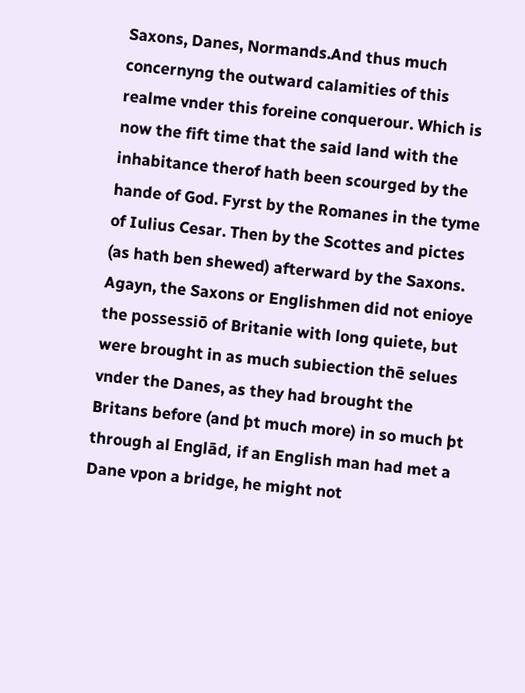Saxons, Danes, Normands.And thus much concernyng the outward calamities of this realme vnder this foreine conquerour. Which is now the fift time that the said land with the inhabitance therof hath been scourged by the hande of God. Fyrst by the Romanes in the tyme of Iulius Cesar. Then by the Scottes and pictes (as hath ben shewed) afterward by the Saxons. Agayn, the Saxons or Englishmen did not enioye the possessiō of Britanie with long quiete, but were brought in as much subiection thē selues vnder the Danes, as they had brought the Britans before (and þt much more) in so much þt through al Englād, if an English man had met a Dane vpon a bridge, he might not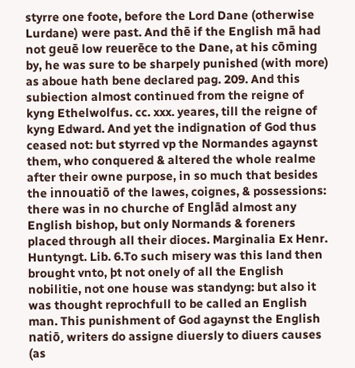styrre one foote, before the Lord Dane (otherwise Lurdane) were past. And thē if the English mā had not geuē low reuerēce to the Dane, at his cōming by, he was sure to be sharpely punished (with more) as aboue hath bene declared pag. 209. And this subiection almost continued from the reigne of kyng Ethelwolfus. cc. xxx. yeares, till the reigne of kyng Edward. And yet the indignation of God thus ceased not: but styrred vp the Normandes agaynst them, who conquered & altered the whole realme after their owne purpose, in so much that besides the innouatiō of the lawes, coignes, & possessions: there was in no churche of Englād almost any English bishop, but only Normands & foreners placed through all their dioces. Marginalia Ex Henr. Huntyngt. Lib. 6.To such misery was this land then brought vnto, þt not onely of all the English nobilitie, not one house was standyng: but also it was thought reprochfull to be called an English man. This punishment of God agaynst the English natiō, writers do assigne diuersly to diuers causes (as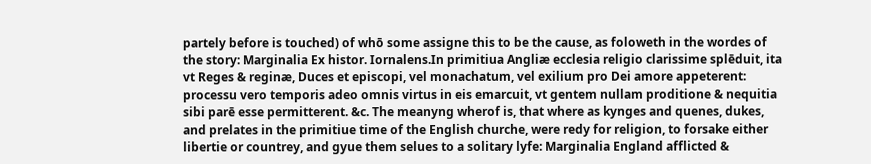partely before is touched) of whō some assigne this to be the cause, as foloweth in the wordes of the story: Marginalia Ex histor. Iornalens.In primitiua Angliæ ecclesia religio clarissime splēduit, ita vt Reges & reginæ, Duces et episcopi, vel monachatum, vel exilium pro Dei amore appeterent: processu vero temporis adeo omnis virtus in eis emarcuit, vt gentem nullam proditione & nequitia sibi parē esse permitterent. &c. The meanyng wherof is, that where as kynges and quenes, dukes, and prelates in the primitiue time of the English churche, were redy for religion, to forsake either libertie or countrey, and gyue them selues to a solitary lyfe: Marginalia England afflicted &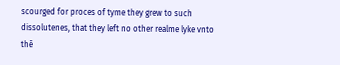scourged for proces of tyme they grew to such dissolutenes, that they left no other realme lyke vnto thē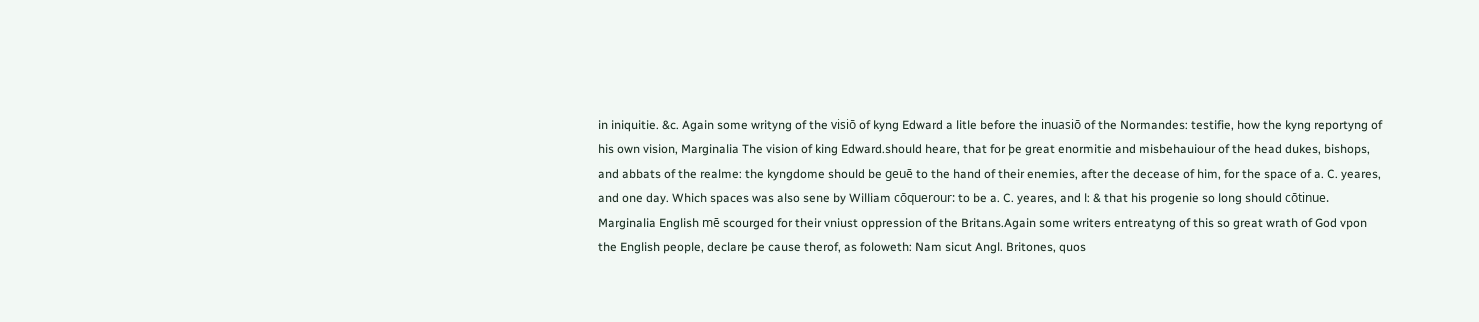in iniquitie. &c. Again some writyng of the visiō of kyng Edward a litle before the inuasiō of the Normandes: testifie, how the kyng reportyng of his own vision, Marginalia The vision of king Edward.should heare, that for þe great enormitie and misbehauiour of the head dukes, bishops, and abbats of the realme: the kyngdome should be geuē to the hand of their enemies, after the decease of him, for the space of a. C. yeares, and one day. Which spaces was also sene by William cōquerour: to be a. C. yeares, and l: & that his progenie so long should cōtinue. Marginalia English mē scourged for their vniust oppression of the Britans.Again some writers entreatyng of this so great wrath of God vpon the English people, declare þe cause therof, as foloweth: Nam sicut Angl. Britones, quos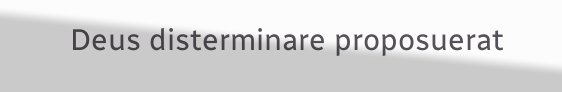Deus disterminare proposuerat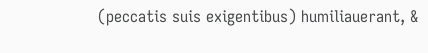(peccatis suis exigentibus) humiliauerant, &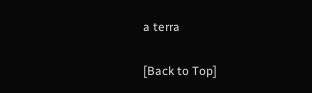a terra

[Back to Top]